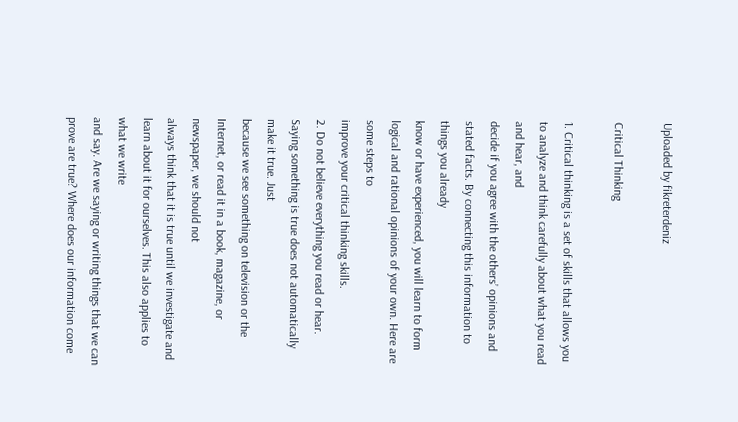Uploaded by fikreterdeniz

Critical Thinking

1. Critical thinking is a set of skills that allows you to analyze and think carefully about what you read and hear, and
decide if you agree with the others’ opinions and stated facts. By connecting this information to things you already
know or have experienced, you will learn to form logical and rational opinions of your own. Here are some steps to
improve your critical thinking skills.
2. Do not believe everything you read or hear. Saying something is true does not automatically make it true. Just
because we see something on television or the Internet, or read it in a book, magazine, or newspaper, we should not
always think that it is true until we investigate and learn about it for ourselves. This also applies to what we write
and say. Are we saying or writing things that we can prove are true? Where does our information come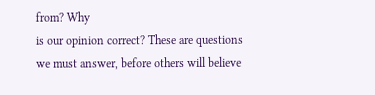from? Why
is our opinion correct? These are questions we must answer, before others will believe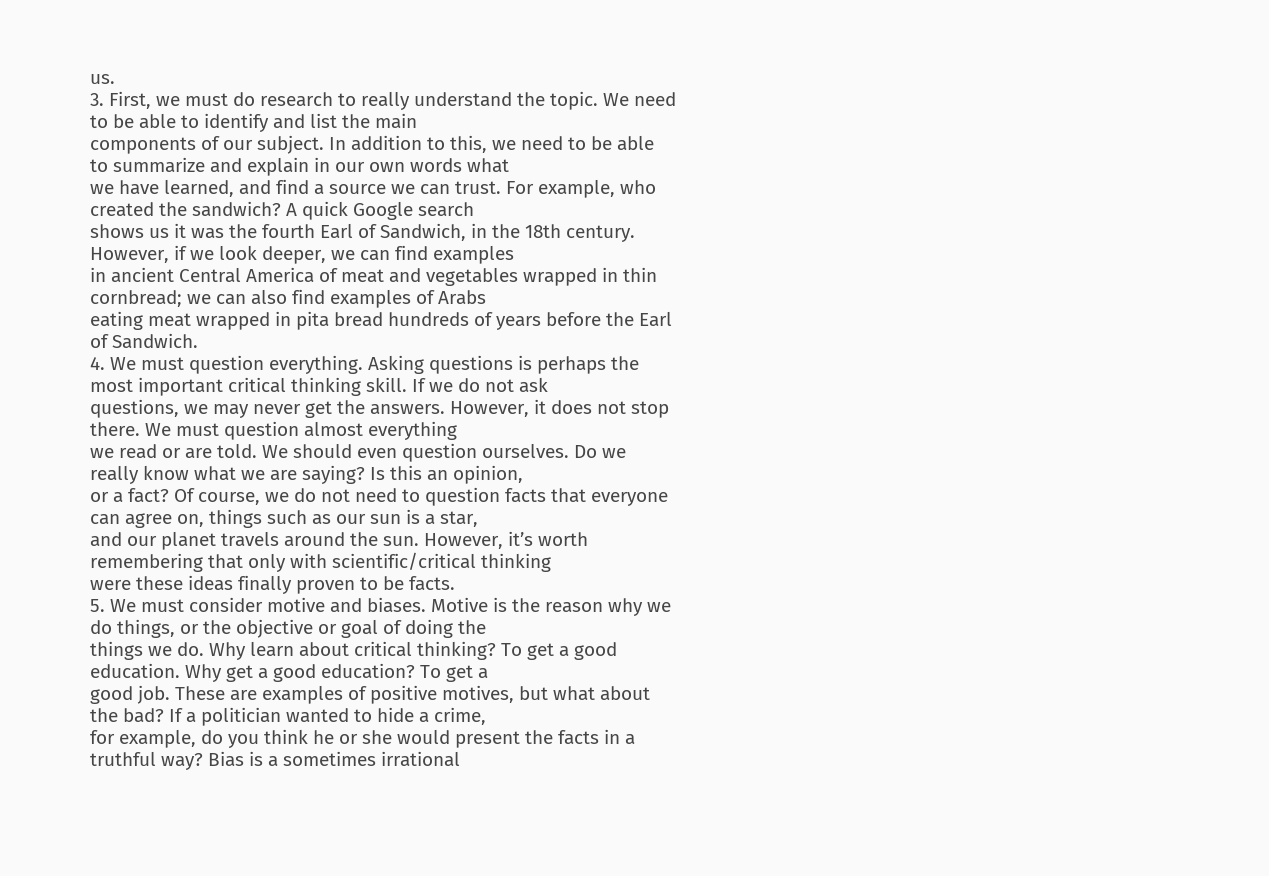us.
3. First, we must do research to really understand the topic. We need to be able to identify and list the main
components of our subject. In addition to this, we need to be able to summarize and explain in our own words what
we have learned, and find a source we can trust. For example, who created the sandwich? A quick Google search
shows us it was the fourth Earl of Sandwich, in the 18th century. However, if we look deeper, we can find examples
in ancient Central America of meat and vegetables wrapped in thin cornbread; we can also find examples of Arabs
eating meat wrapped in pita bread hundreds of years before the Earl of Sandwich.
4. We must question everything. Asking questions is perhaps the most important critical thinking skill. If we do not ask
questions, we may never get the answers. However, it does not stop there. We must question almost everything
we read or are told. We should even question ourselves. Do we really know what we are saying? Is this an opinion,
or a fact? Of course, we do not need to question facts that everyone can agree on, things such as our sun is a star,
and our planet travels around the sun. However, it’s worth remembering that only with scientific/critical thinking
were these ideas finally proven to be facts.
5. We must consider motive and biases. Motive is the reason why we do things, or the objective or goal of doing the
things we do. Why learn about critical thinking? To get a good education. Why get a good education? To get a
good job. These are examples of positive motives, but what about the bad? If a politician wanted to hide a crime,
for example, do you think he or she would present the facts in a truthful way? Bias is a sometimes irrational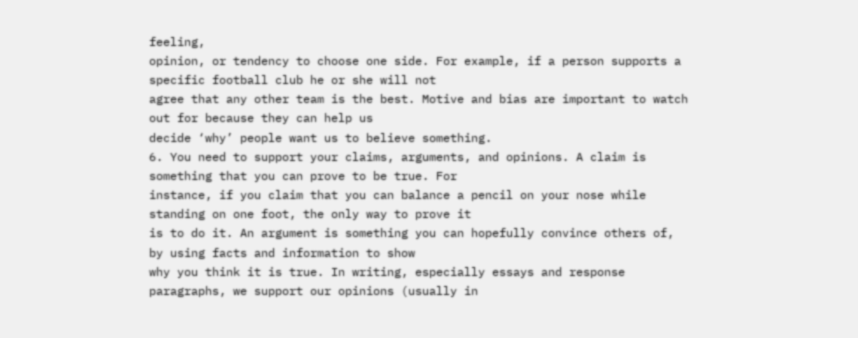feeling,
opinion, or tendency to choose one side. For example, if a person supports a specific football club he or she will not
agree that any other team is the best. Motive and bias are important to watch out for because they can help us
decide ‘why’ people want us to believe something.
6. You need to support your claims, arguments, and opinions. A claim is something that you can prove to be true. For
instance, if you claim that you can balance a pencil on your nose while standing on one foot, the only way to prove it
is to do it. An argument is something you can hopefully convince others of, by using facts and information to show
why you think it is true. In writing, especially essays and response paragraphs, we support our opinions (usually in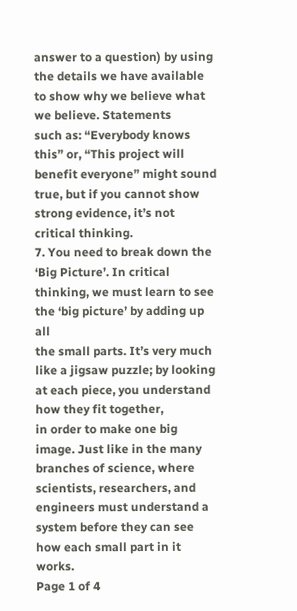answer to a question) by using the details we have available to show why we believe what we believe. Statements
such as: “Everybody knows this” or, “This project will benefit everyone” might sound true, but if you cannot show
strong evidence, it’s not critical thinking.
7. You need to break down the ‘Big Picture’. In critical thinking, we must learn to see the ‘big picture’ by adding up all
the small parts. It’s very much like a jigsaw puzzle; by looking at each piece, you understand how they fit together,
in order to make one big image. Just like in the many branches of science, where scientists, researchers, and
engineers must understand a system before they can see how each small part in it works.
Page 1 of 4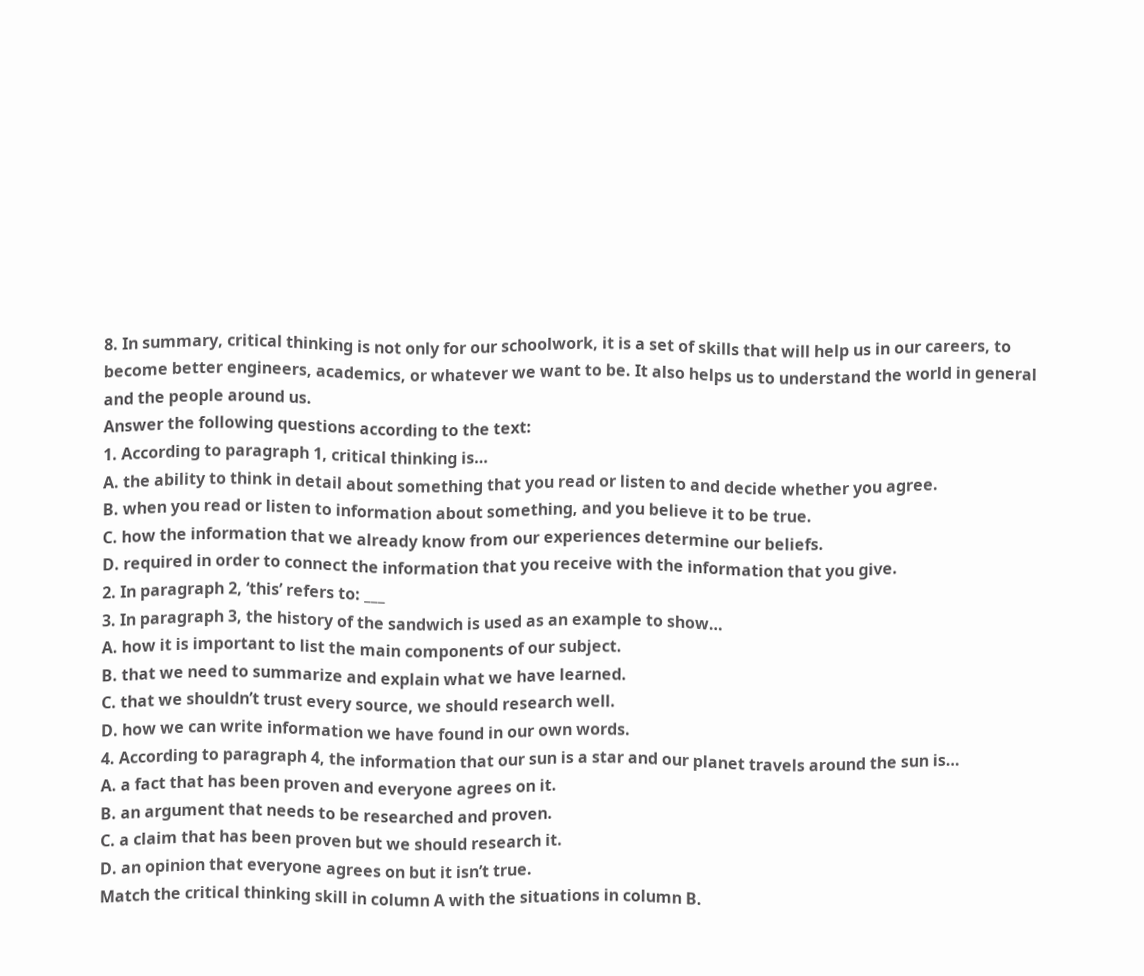8. In summary, critical thinking is not only for our schoolwork, it is a set of skills that will help us in our careers, to
become better engineers, academics, or whatever we want to be. It also helps us to understand the world in general
and the people around us.
Answer the following questions according to the text:
1. According to paragraph 1, critical thinking is…
A. the ability to think in detail about something that you read or listen to and decide whether you agree.
B. when you read or listen to information about something, and you believe it to be true.
C. how the information that we already know from our experiences determine our beliefs.
D. required in order to connect the information that you receive with the information that you give.
2. In paragraph 2, ‘this’ refers to: ___
3. In paragraph 3, the history of the sandwich is used as an example to show…
A. how it is important to list the main components of our subject.
B. that we need to summarize and explain what we have learned.
C. that we shouldn’t trust every source, we should research well.
D. how we can write information we have found in our own words.
4. According to paragraph 4, the information that our sun is a star and our planet travels around the sun is…
A. a fact that has been proven and everyone agrees on it.
B. an argument that needs to be researched and proven.
C. a claim that has been proven but we should research it.
D. an opinion that everyone agrees on but it isn’t true.
Match the critical thinking skill in column A with the situations in column B.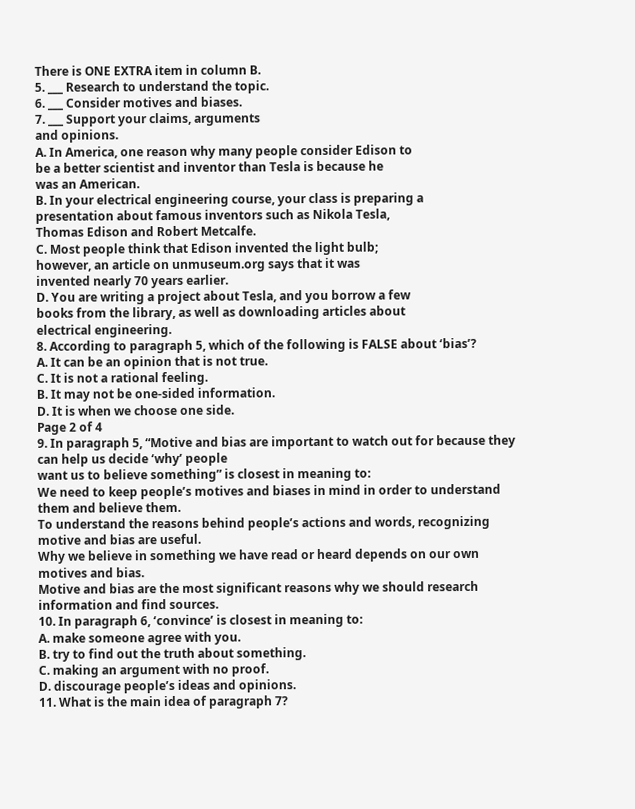There is ONE EXTRA item in column B.
5. ___ Research to understand the topic.
6. ___ Consider motives and biases.
7. ___ Support your claims, arguments
and opinions.
A. In America, one reason why many people consider Edison to
be a better scientist and inventor than Tesla is because he
was an American.
B. In your electrical engineering course, your class is preparing a
presentation about famous inventors such as Nikola Tesla,
Thomas Edison and Robert Metcalfe.
C. Most people think that Edison invented the light bulb;
however, an article on unmuseum.org says that it was
invented nearly 70 years earlier.
D. You are writing a project about Tesla, and you borrow a few
books from the library, as well as downloading articles about
electrical engineering.
8. According to paragraph 5, which of the following is FALSE about ‘bias’?
A. It can be an opinion that is not true.
C. It is not a rational feeling.
B. It may not be one-sided information.
D. It is when we choose one side.
Page 2 of 4
9. In paragraph 5, “Motive and bias are important to watch out for because they can help us decide ‘why’ people
want us to believe something” is closest in meaning to:
We need to keep people’s motives and biases in mind in order to understand them and believe them.
To understand the reasons behind people’s actions and words, recognizing motive and bias are useful.
Why we believe in something we have read or heard depends on our own motives and bias.
Motive and bias are the most significant reasons why we should research information and find sources.
10. In paragraph 6, ‘convince’ is closest in meaning to:
A. make someone agree with you.
B. try to find out the truth about something.
C. making an argument with no proof.
D. discourage people’s ideas and opinions.
11. What is the main idea of paragraph 7?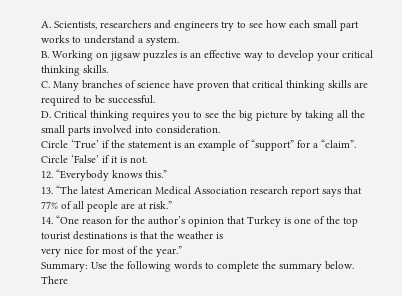A. Scientists, researchers and engineers try to see how each small part works to understand a system.
B. Working on jigsaw puzzles is an effective way to develop your critical thinking skills.
C. Many branches of science have proven that critical thinking skills are required to be successful.
D. Critical thinking requires you to see the big picture by taking all the small parts involved into consideration.
Circle ‘True’ if the statement is an example of “support” for a “claim”. Circle ‘False’ if it is not.
12. “Everybody knows this.”
13. “The latest American Medical Association research report says that 77% of all people are at risk.”
14. “One reason for the author’s opinion that Turkey is one of the top tourist destinations is that the weather is
very nice for most of the year.”
Summary: Use the following words to complete the summary below. There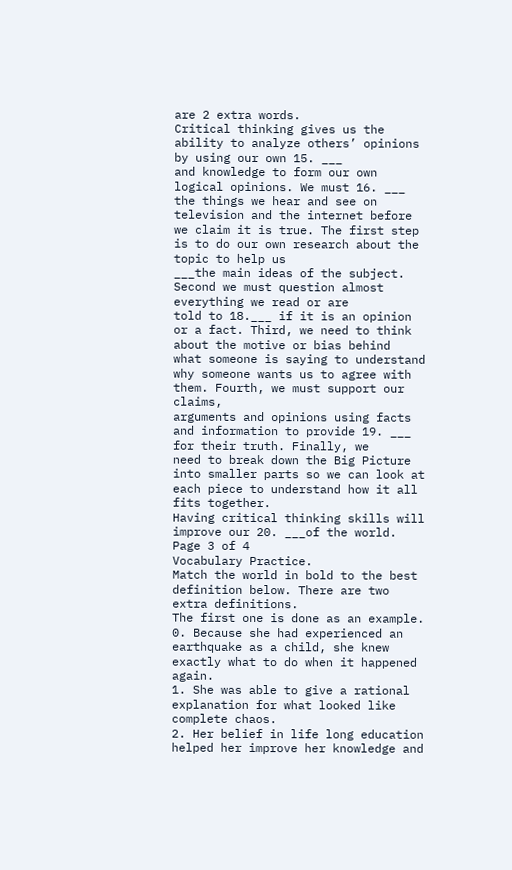are 2 extra words.
Critical thinking gives us the ability to analyze others’ opinions by using our own 15. ___
and knowledge to form our own logical opinions. We must 16. ___ the things we hear and see on
television and the internet before we claim it is true. The first step is to do our own research about the topic to help us
___the main ideas of the subject. Second we must question almost everything we read or are
told to 18.___ if it is an opinion or a fact. Third, we need to think about the motive or bias behind
what someone is saying to understand why someone wants us to agree with them. Fourth, we must support our claims,
arguments and opinions using facts and information to provide 19. ___ for their truth. Finally, we
need to break down the Big Picture into smaller parts so we can look at each piece to understand how it all fits together.
Having critical thinking skills will improve our 20. ___of the world.
Page 3 of 4
Vocabulary Practice.
Match the world in bold to the best definition below. There are two extra definitions.
The first one is done as an example.
0. Because she had experienced an earthquake as a child, she knew exactly what to do when it happened again.
1. She was able to give a rational explanation for what looked like complete chaos.
2. Her belief in life long education helped her improve her knowledge and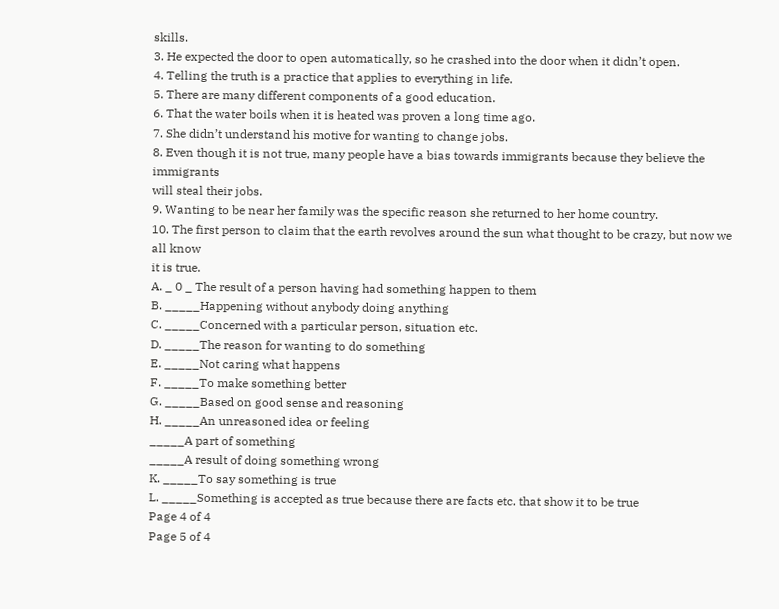skills.
3. He expected the door to open automatically, so he crashed into the door when it didn’t open.
4. Telling the truth is a practice that applies to everything in life.
5. There are many different components of a good education.
6. That the water boils when it is heated was proven a long time ago.
7. She didn’t understand his motive for wanting to change jobs.
8. Even though it is not true, many people have a bias towards immigrants because they believe the immigrants
will steal their jobs.
9. Wanting to be near her family was the specific reason she returned to her home country.
10. The first person to claim that the earth revolves around the sun what thought to be crazy, but now we all know
it is true.
A. _ 0 _ The result of a person having had something happen to them
B. _____Happening without anybody doing anything
C. _____Concerned with a particular person, situation etc.
D. _____The reason for wanting to do something
E. _____Not caring what happens
F. _____To make something better
G. _____Based on good sense and reasoning
H. _____An unreasoned idea or feeling
_____A part of something
_____A result of doing something wrong
K. _____To say something is true
L. _____Something is accepted as true because there are facts etc. that show it to be true
Page 4 of 4
Page 5 of 4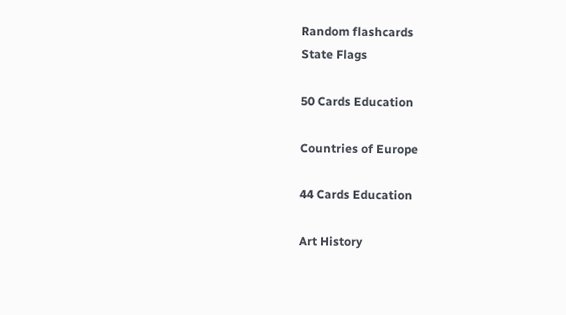Random flashcards
State Flags

50 Cards Education

Countries of Europe

44 Cards Education

Art History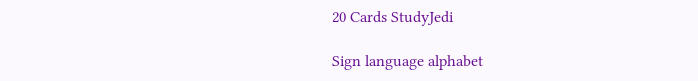20 Cards StudyJedi

Sign language alphabet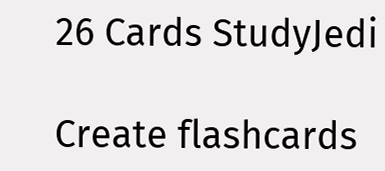26 Cards StudyJedi

Create flashcards